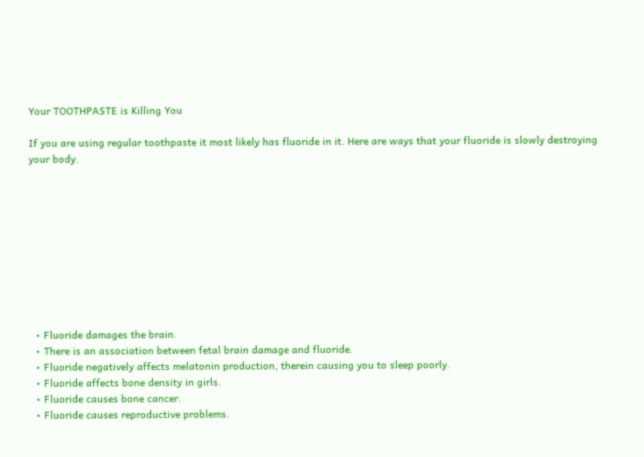Your TOOTHPASTE is Killing You

If you are using regular toothpaste it most likely has fluoride in it. Here are ways that your fluoride is slowly destroying your body.










  • Fluoride damages the brain.
  • There is an association between fetal brain damage and fluoride.
  • Fluoride negatively affects melatonin production, therein causing you to sleep poorly.
  • Fluoride affects bone density in girls.
  • Fluoride causes bone cancer.
  • Fluoride causes reproductive problems.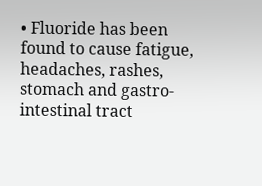• Fluoride has been found to cause fatigue, headaches, rashes, stomach and gastro- intestinal tract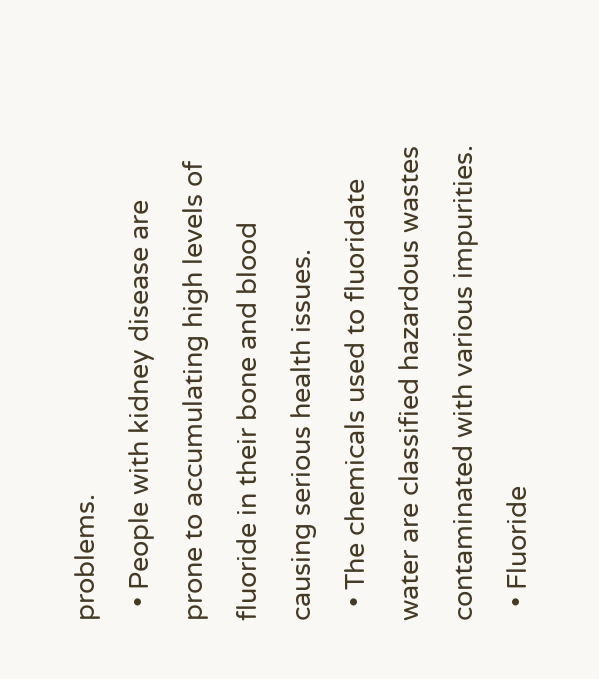problems.
  • People with kidney disease are prone to accumulating high levels of fluoride in their bone and blood causing serious health issues.
  • The chemicals used to fluoridate water are classified hazardous wastes contaminated with various impurities.
  • Fluoride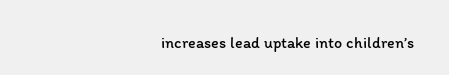increases lead uptake into children’s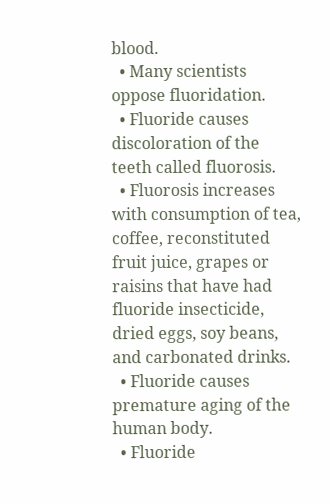blood.
  • Many scientists oppose fluoridation.
  • Fluoride causes discoloration of the teeth called fluorosis.
  • Fluorosis increases with consumption of tea, coffee, reconstituted fruit juice, grapes or raisins that have had fluoride insecticide, dried eggs, soy beans, and carbonated drinks.
  • Fluoride causes premature aging of the human body.
  • Fluoride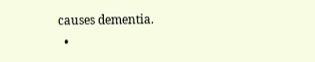causes dementia.
  •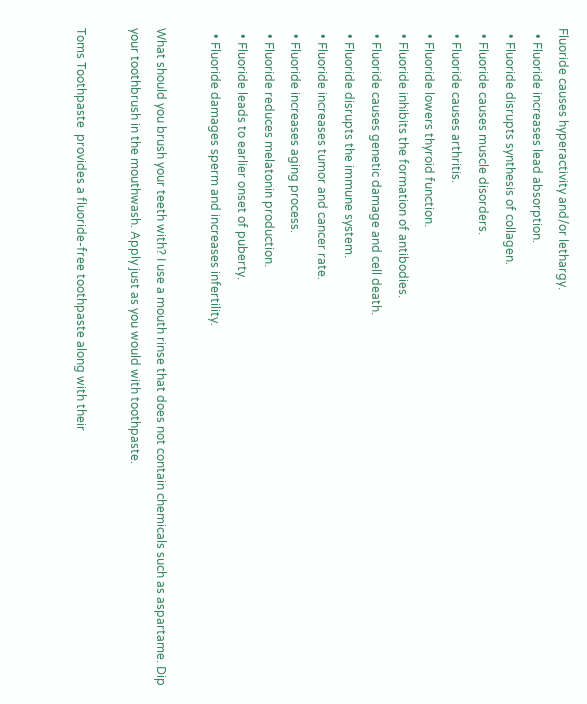Fluoride causes hyperactivity and/or lethargy.
  • Fluoride increases lead absorption.
  • Fluoride disrupts synthesis of collagen.
  • Fluoride causes muscle disorders.
  • Fluoride causes arthritis.
  • Fluoride lowers thyroid function.
  • Fluoride inhibits the formation of antibodies.
  • Fluoride causes genetic damage and cell death.
  • Fluoride disrupts the immune system.
  • Fluoride increases tumor and cancer rate.
  • Fluoride increases aging process.
  • Fluoride reduces melatonin production.
  • Fluoride leads to earlier onset of puberty.
  • Fluoride damages sperm and increases infertility.

What should you brush your teeth with? I use a mouth rinse that does not contain chemicals such as aspartame. Dip your toothbrush in the mouthwash. Apply just as you would with toothpaste.

Toms Toothpaste  provides a fluoride-free toothpaste along with their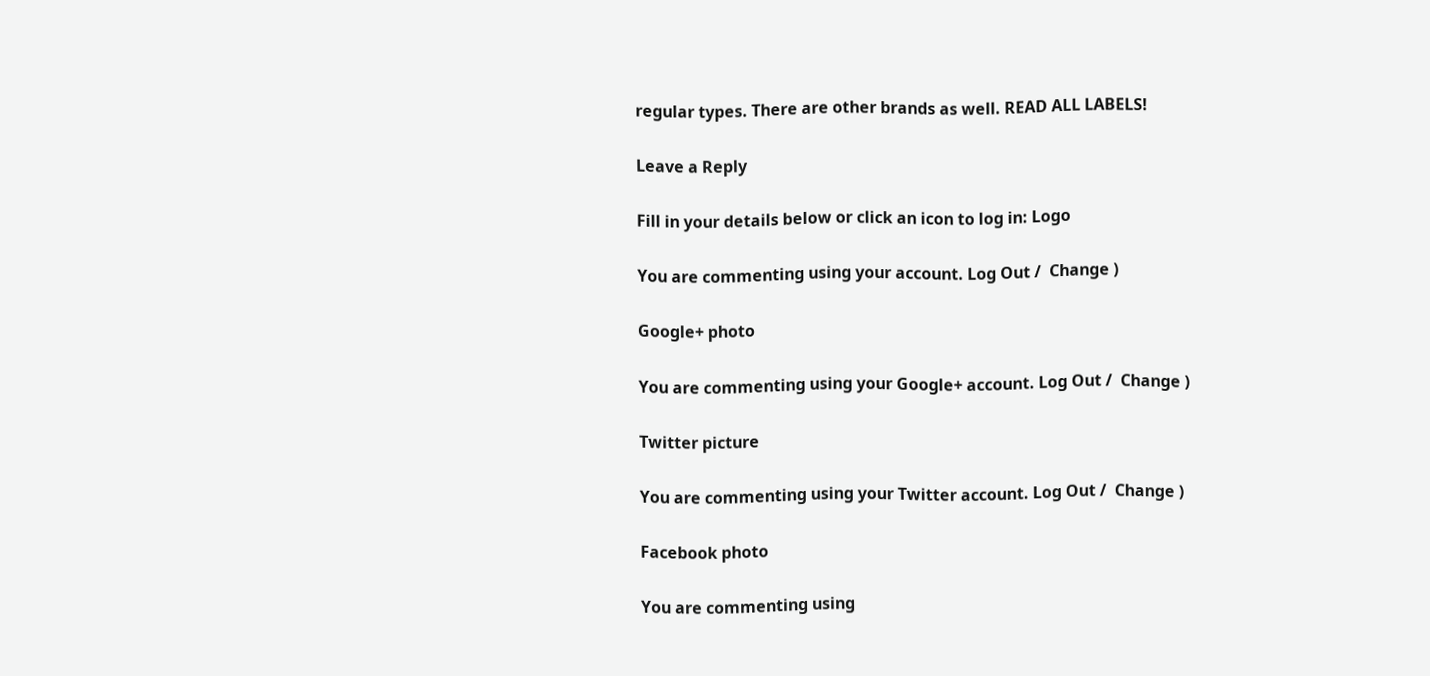regular types. There are other brands as well. READ ALL LABELS!

Leave a Reply

Fill in your details below or click an icon to log in: Logo

You are commenting using your account. Log Out /  Change )

Google+ photo

You are commenting using your Google+ account. Log Out /  Change )

Twitter picture

You are commenting using your Twitter account. Log Out /  Change )

Facebook photo

You are commenting using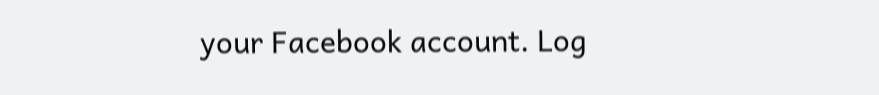your Facebook account. Log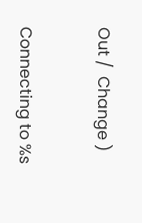Out /  Change )


Connecting to %s